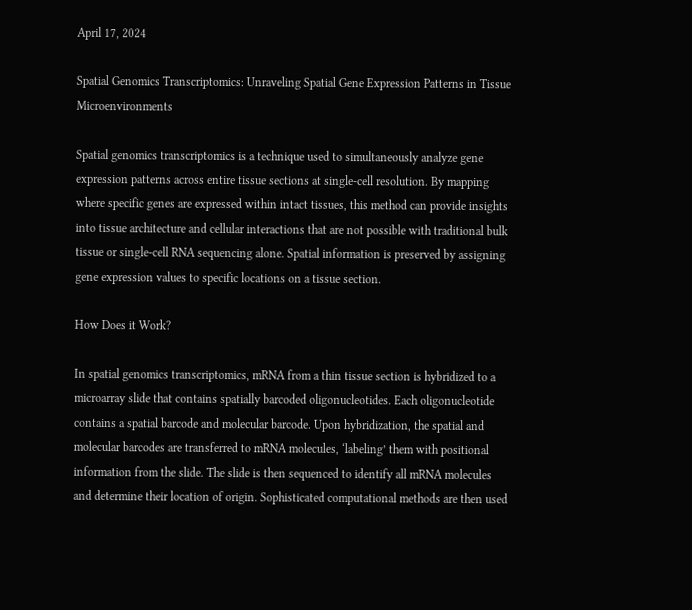April 17, 2024

Spatial Genomics Transcriptomics: Unraveling Spatial Gene Expression Patterns in Tissue Microenvironments

Spatial genomics transcriptomics is a technique used to simultaneously analyze gene expression patterns across entire tissue sections at single-cell resolution. By mapping where specific genes are expressed within intact tissues, this method can provide insights into tissue architecture and cellular interactions that are not possible with traditional bulk tissue or single-cell RNA sequencing alone. Spatial information is preserved by assigning gene expression values to specific locations on a tissue section.

How Does it Work?

In spatial genomics transcriptomics, mRNA from a thin tissue section is hybridized to a microarray slide that contains spatially barcoded oligonucleotides. Each oligonucleotide contains a spatial barcode and molecular barcode. Upon hybridization, the spatial and molecular barcodes are transferred to mRNA molecules, ‘labeling’ them with positional information from the slide. The slide is then sequenced to identify all mRNA molecules and determine their location of origin. Sophisticated computational methods are then used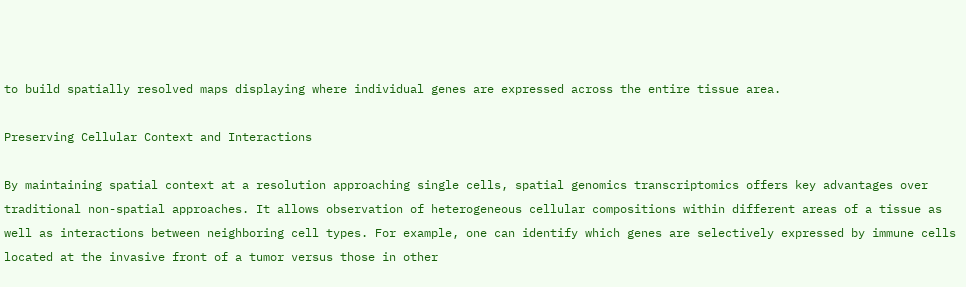to build spatially resolved maps displaying where individual genes are expressed across the entire tissue area.

Preserving Cellular Context and Interactions

By maintaining spatial context at a resolution approaching single cells, spatial genomics transcriptomics offers key advantages over traditional non-spatial approaches. It allows observation of heterogeneous cellular compositions within different areas of a tissue as well as interactions between neighboring cell types. For example, one can identify which genes are selectively expressed by immune cells located at the invasive front of a tumor versus those in other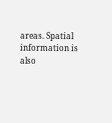areas. Spatial information is also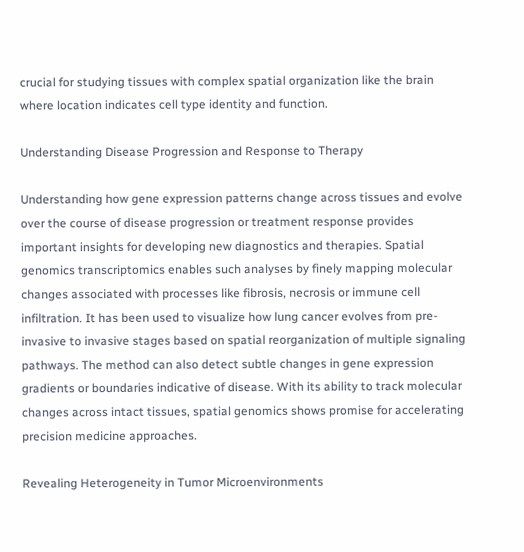crucial for studying tissues with complex spatial organization like the brain where location indicates cell type identity and function.

Understanding Disease Progression and Response to Therapy

Understanding how gene expression patterns change across tissues and evolve over the course of disease progression or treatment response provides important insights for developing new diagnostics and therapies. Spatial genomics transcriptomics enables such analyses by finely mapping molecular changes associated with processes like fibrosis, necrosis or immune cell infiltration. It has been used to visualize how lung cancer evolves from pre-invasive to invasive stages based on spatial reorganization of multiple signaling pathways. The method can also detect subtle changes in gene expression gradients or boundaries indicative of disease. With its ability to track molecular changes across intact tissues, spatial genomics shows promise for accelerating precision medicine approaches.

Revealing Heterogeneity in Tumor Microenvironments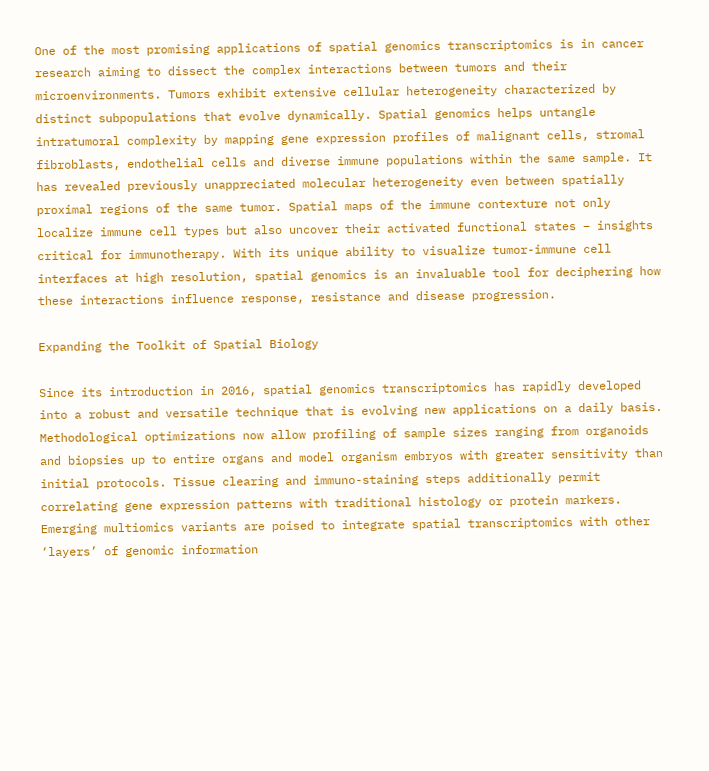One of the most promising applications of spatial genomics transcriptomics is in cancer research aiming to dissect the complex interactions between tumors and their microenvironments. Tumors exhibit extensive cellular heterogeneity characterized by distinct subpopulations that evolve dynamically. Spatial genomics helps untangle intratumoral complexity by mapping gene expression profiles of malignant cells, stromal fibroblasts, endothelial cells and diverse immune populations within the same sample. It has revealed previously unappreciated molecular heterogeneity even between spatially proximal regions of the same tumor. Spatial maps of the immune contexture not only localize immune cell types but also uncover their activated functional states – insights critical for immunotherapy. With its unique ability to visualize tumor-immune cell interfaces at high resolution, spatial genomics is an invaluable tool for deciphering how these interactions influence response, resistance and disease progression.

Expanding the Toolkit of Spatial Biology

Since its introduction in 2016, spatial genomics transcriptomics has rapidly developed into a robust and versatile technique that is evolving new applications on a daily basis. Methodological optimizations now allow profiling of sample sizes ranging from organoids and biopsies up to entire organs and model organism embryos with greater sensitivity than initial protocols. Tissue clearing and immuno-staining steps additionally permit correlating gene expression patterns with traditional histology or protein markers. Emerging multiomics variants are poised to integrate spatial transcriptomics with other ‘layers’ of genomic information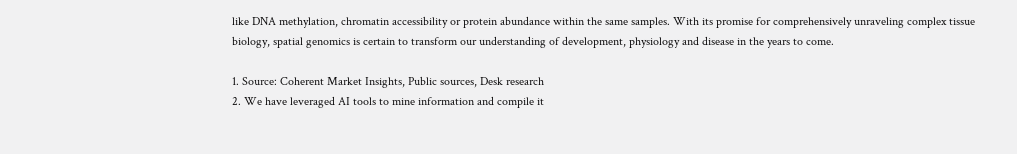like DNA methylation, chromatin accessibility or protein abundance within the same samples. With its promise for comprehensively unraveling complex tissue biology, spatial genomics is certain to transform our understanding of development, physiology and disease in the years to come.

1. Source: Coherent Market Insights, Public sources, Desk research
2. We have leveraged AI tools to mine information and compile it